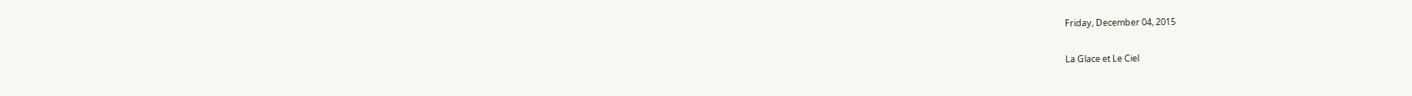Friday, December 04, 2015

La Glace et Le Ciel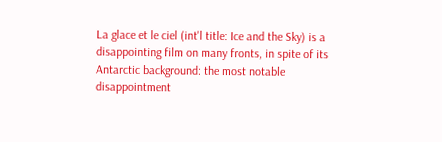La glace et le ciel (int'l title: Ice and the Sky) is a disappointing film on many fronts, in spite of its Antarctic background: the most notable disappointment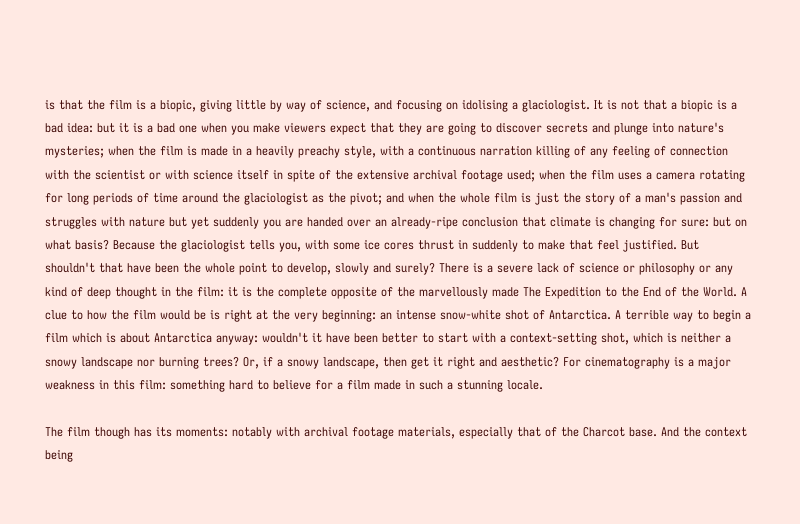is that the film is a biopic, giving little by way of science, and focusing on idolising a glaciologist. It is not that a biopic is a bad idea: but it is a bad one when you make viewers expect that they are going to discover secrets and plunge into nature's mysteries; when the film is made in a heavily preachy style, with a continuous narration killing of any feeling of connection with the scientist or with science itself in spite of the extensive archival footage used; when the film uses a camera rotating for long periods of time around the glaciologist as the pivot; and when the whole film is just the story of a man's passion and struggles with nature but yet suddenly you are handed over an already-ripe conclusion that climate is changing for sure: but on what basis? Because the glaciologist tells you, with some ice cores thrust in suddenly to make that feel justified. But shouldn't that have been the whole point to develop, slowly and surely? There is a severe lack of science or philosophy or any kind of deep thought in the film: it is the complete opposite of the marvellously made The Expedition to the End of the World. A clue to how the film would be is right at the very beginning: an intense snow-white shot of Antarctica. A terrible way to begin a film which is about Antarctica anyway: wouldn't it have been better to start with a context-setting shot, which is neither a snowy landscape nor burning trees? Or, if a snowy landscape, then get it right and aesthetic? For cinematography is a major weakness in this film: something hard to believe for a film made in such a stunning locale.

The film though has its moments: notably with archival footage materials, especially that of the Charcot base. And the context being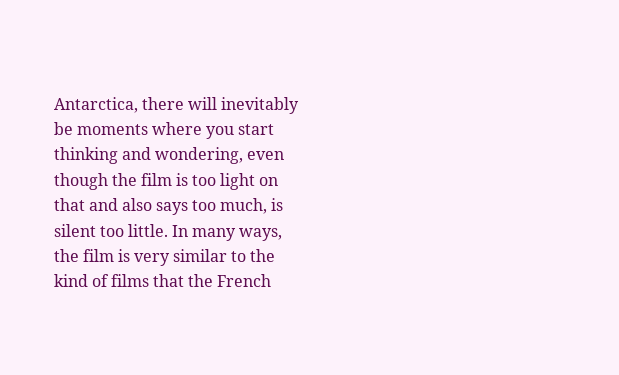Antarctica, there will inevitably be moments where you start thinking and wondering, even though the film is too light on that and also says too much, is silent too little. In many ways, the film is very similar to the kind of films that the French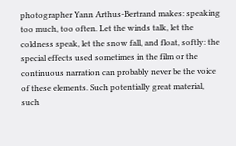photographer Yann Arthus-Bertrand makes: speaking too much, too often. Let the winds talk, let the coldness speak, let the snow fall, and float, softly: the special effects used sometimes in the film or the continuous narration can probably never be the voice of these elements. Such potentially great material, such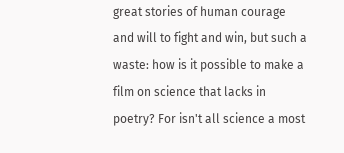great stories of human courage and will to fight and win, but such a waste: how is it possible to make a film on science that lacks in poetry? For isn't all science a most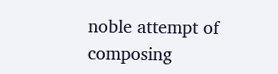noble attempt of composing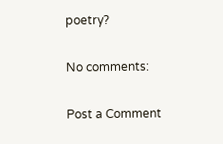poetry?

No comments:

Post a Comment